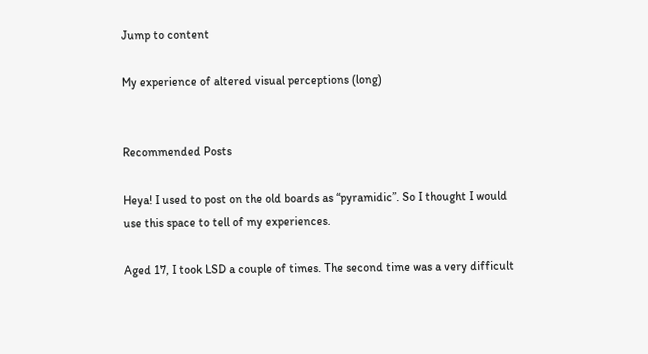Jump to content

My experience of altered visual perceptions (long)


Recommended Posts

Heya! I used to post on the old boards as “pyramidic”. So I thought I would use this space to tell of my experiences.

Aged 17, I took LSD a couple of times. The second time was a very difficult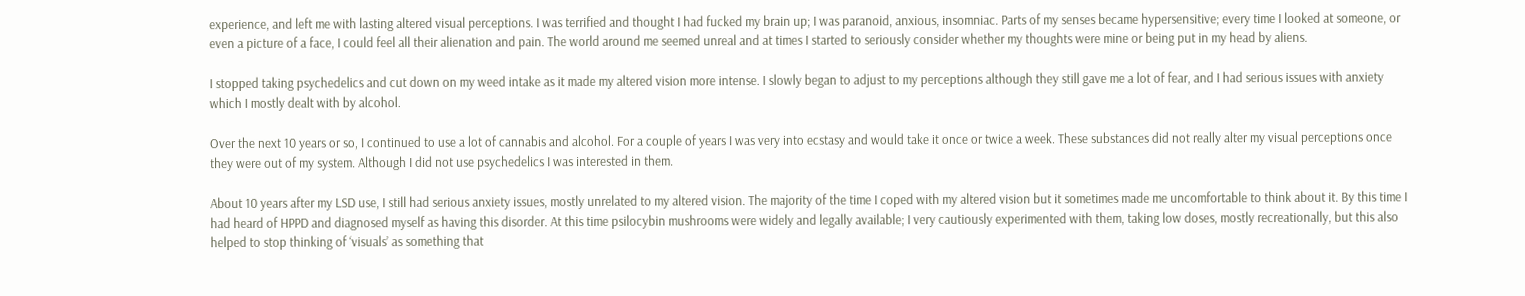experience, and left me with lasting altered visual perceptions. I was terrified and thought I had fucked my brain up; I was paranoid, anxious, insomniac. Parts of my senses became hypersensitive; every time I looked at someone, or even a picture of a face, I could feel all their alienation and pain. The world around me seemed unreal and at times I started to seriously consider whether my thoughts were mine or being put in my head by aliens.

I stopped taking psychedelics and cut down on my weed intake as it made my altered vision more intense. I slowly began to adjust to my perceptions although they still gave me a lot of fear, and I had serious issues with anxiety which I mostly dealt with by alcohol.

Over the next 10 years or so, I continued to use a lot of cannabis and alcohol. For a couple of years I was very into ecstasy and would take it once or twice a week. These substances did not really alter my visual perceptions once they were out of my system. Although I did not use psychedelics I was interested in them.

About 10 years after my LSD use, I still had serious anxiety issues, mostly unrelated to my altered vision. The majority of the time I coped with my altered vision but it sometimes made me uncomfortable to think about it. By this time I had heard of HPPD and diagnosed myself as having this disorder. At this time psilocybin mushrooms were widely and legally available; I very cautiously experimented with them, taking low doses, mostly recreationally, but this also helped to stop thinking of ‘visuals’ as something that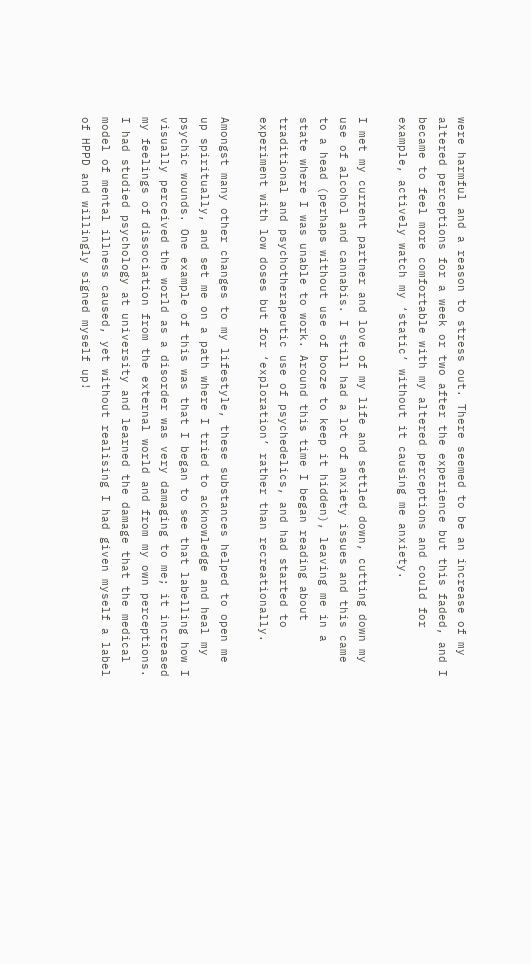were harmful and a reason to stress out. There seemed to be an increase of my altered perceptions for a week or two after the experience but this faded, and I became to feel more comfortable with my altered perceptions and could for example, actively watch my ‘static’ without it causing me anxiety.

I met my current partner and love of my life and settled down, cutting down my use of alcohol and cannabis. I still had a lot of anxiety issues and this came to a head (perhaps without use of booze to keep it hidden), leaving me in a state where I was unable to work. Around this time I began reading about traditional and psychotherapeutic use of psychedelics, and had started to experiment with low doses but for ‘exploration’ rather than recreationally.

Amongst many other changes to my lifestyle, these substances helped to open me up spiritually, and set me on a path where I tried to acknowledge and heal my psychic wounds. One example of this was that I began to see that labelling how I visually perceived the world as a disorder was very damaging to me; it increased my feelings of dissociation from the external world and from my own perceptions. I had studied psychology at university and learned the damage that the medical model of mental illness caused, yet without realising I had given myself a label of HPPD and willingly signed myself up!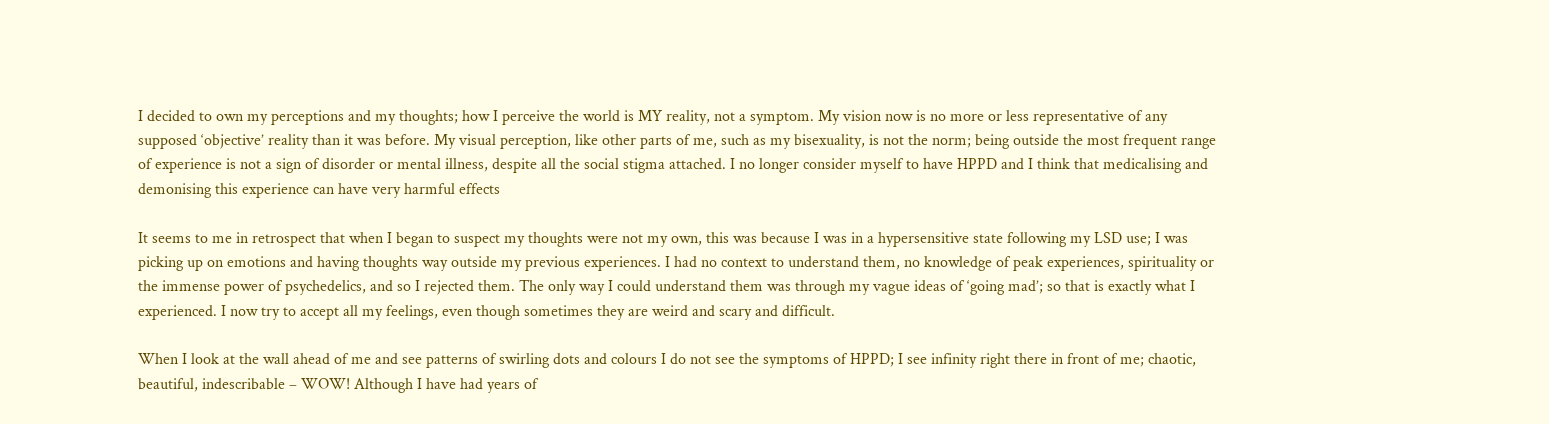I decided to own my perceptions and my thoughts; how I perceive the world is MY reality, not a symptom. My vision now is no more or less representative of any supposed ‘objective’ reality than it was before. My visual perception, like other parts of me, such as my bisexuality, is not the norm; being outside the most frequent range of experience is not a sign of disorder or mental illness, despite all the social stigma attached. I no longer consider myself to have HPPD and I think that medicalising and demonising this experience can have very harmful effects

It seems to me in retrospect that when I began to suspect my thoughts were not my own, this was because I was in a hypersensitive state following my LSD use; I was picking up on emotions and having thoughts way outside my previous experiences. I had no context to understand them, no knowledge of peak experiences, spirituality or the immense power of psychedelics, and so I rejected them. The only way I could understand them was through my vague ideas of ‘going mad’; so that is exactly what I experienced. I now try to accept all my feelings, even though sometimes they are weird and scary and difficult.

When I look at the wall ahead of me and see patterns of swirling dots and colours I do not see the symptoms of HPPD; I see infinity right there in front of me; chaotic, beautiful, indescribable – WOW! Although I have had years of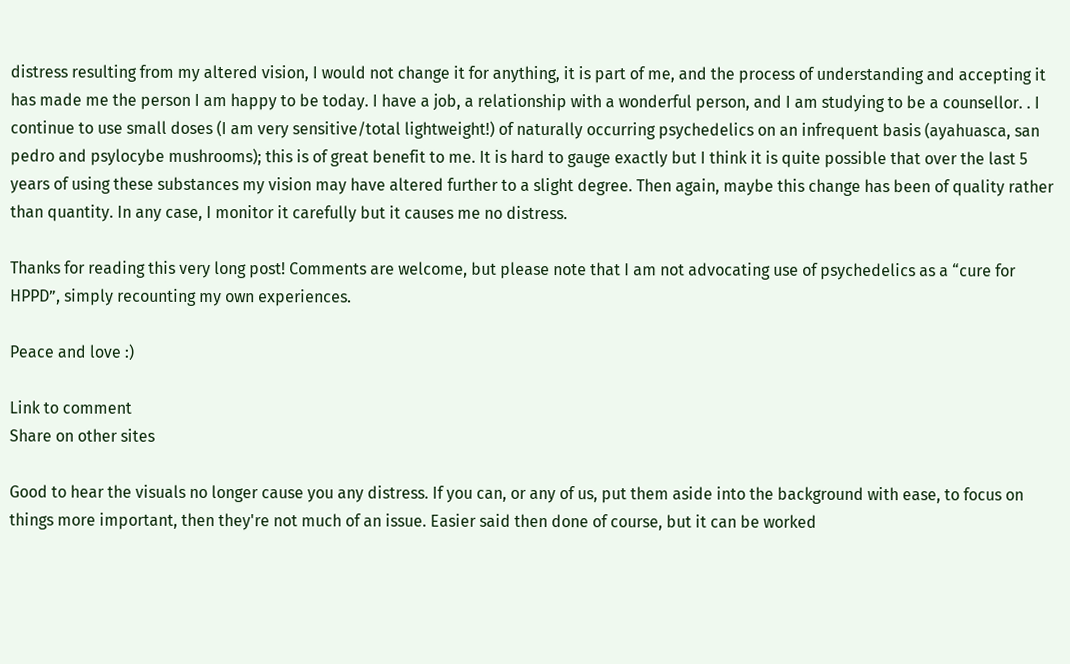distress resulting from my altered vision, I would not change it for anything, it is part of me, and the process of understanding and accepting it has made me the person I am happy to be today. I have a job, a relationship with a wonderful person, and I am studying to be a counsellor. . I continue to use small doses (I am very sensitive/total lightweight!) of naturally occurring psychedelics on an infrequent basis (ayahuasca, san pedro and psylocybe mushrooms); this is of great benefit to me. It is hard to gauge exactly but I think it is quite possible that over the last 5 years of using these substances my vision may have altered further to a slight degree. Then again, maybe this change has been of quality rather than quantity. In any case, I monitor it carefully but it causes me no distress.

Thanks for reading this very long post! Comments are welcome, but please note that I am not advocating use of psychedelics as a “cure for HPPD”, simply recounting my own experiences.

Peace and love :)

Link to comment
Share on other sites

Good to hear the visuals no longer cause you any distress. If you can, or any of us, put them aside into the background with ease, to focus on things more important, then they're not much of an issue. Easier said then done of course, but it can be worked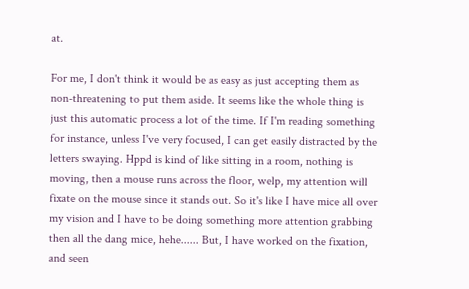at.

For me, I don't think it would be as easy as just accepting them as non-threatening to put them aside. It seems like the whole thing is just this automatic process a lot of the time. If I'm reading something for instance, unless I've very focused, I can get easily distracted by the letters swaying. Hppd is kind of like sitting in a room, nothing is moving, then a mouse runs across the floor, welp, my attention will fixate on the mouse since it stands out. So it's like I have mice all over my vision and I have to be doing something more attention grabbing then all the dang mice, hehe...... But, I have worked on the fixation, and seen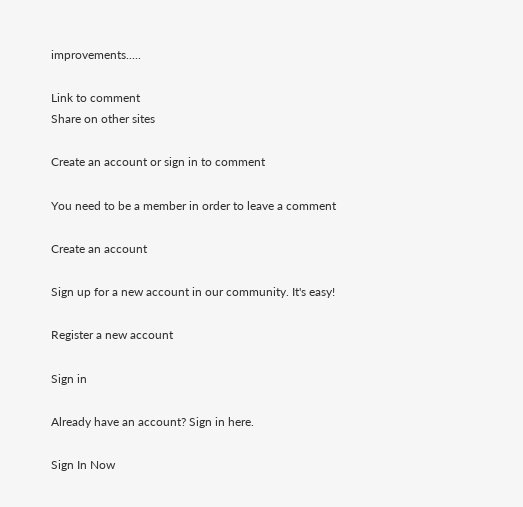improvements.....

Link to comment
Share on other sites

Create an account or sign in to comment

You need to be a member in order to leave a comment

Create an account

Sign up for a new account in our community. It's easy!

Register a new account

Sign in

Already have an account? Sign in here.

Sign In Now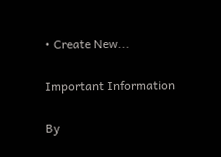• Create New...

Important Information

By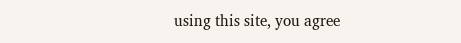using this site, you agree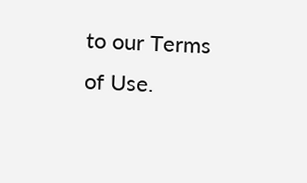to our Terms of Use.